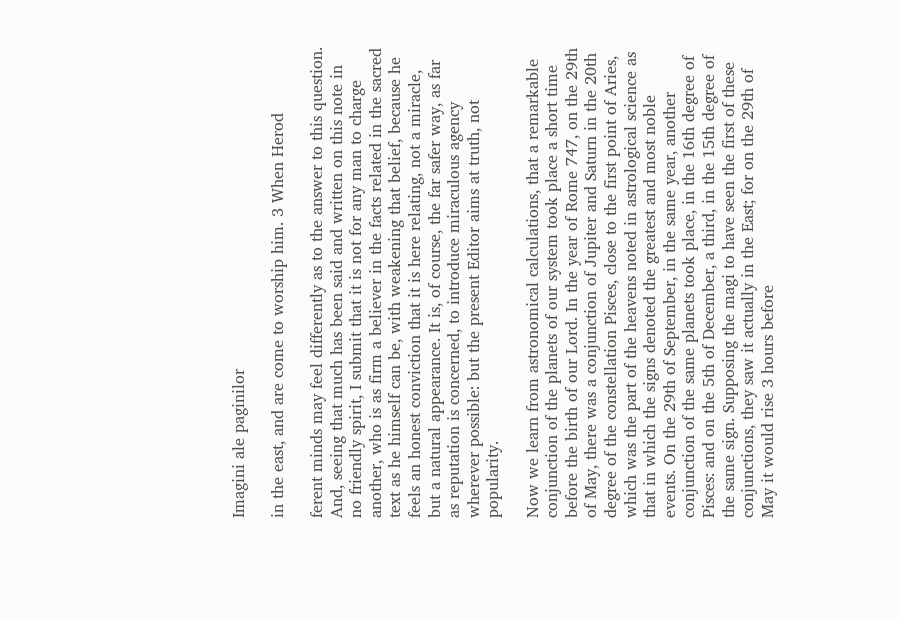Imagini ale paginilor

in the east, and are come to worship him. 3 When Herod

ferent minds may feel differently as to the answer to this question. And, seeing that much has been said and written on this note in no friendly spirit, I submit that it is not for any man to charge another, who is as firm a believer in the facts related in the sacred text as he himself can be, with weakening that belief, because he feels an honest conviction that it is here relating, not a miracle, but a natural appearance. It is, of course, the far safer way, as far as reputation is concerned, to introduce miraculous agency wherever possible: but the present Editor aims at truth, not popularity.

Now we learn from astronomical calculations, that a remarkable conjunction of the planets of our system took place a short time before the birth of our Lord. In the year of Rome 747, on the 29th of May, there was a conjunction of Jupiter and Saturn in the 20th degree of the constellation Pisces, close to the first point of Aries, which was the part of the heavens noted in astrological science as that in which the signs denoted the greatest and most noble events. On the 29th of September, in the same year, another conjunction of the same planets took place, in the 16th degree of Pisces: and on the 5th of December, a third, in the 15th degree of the same sign. Supposing the magi to have seen the first of these conjunctions, they saw it actually in the East; for on the 29th of May it would rise 3 hours before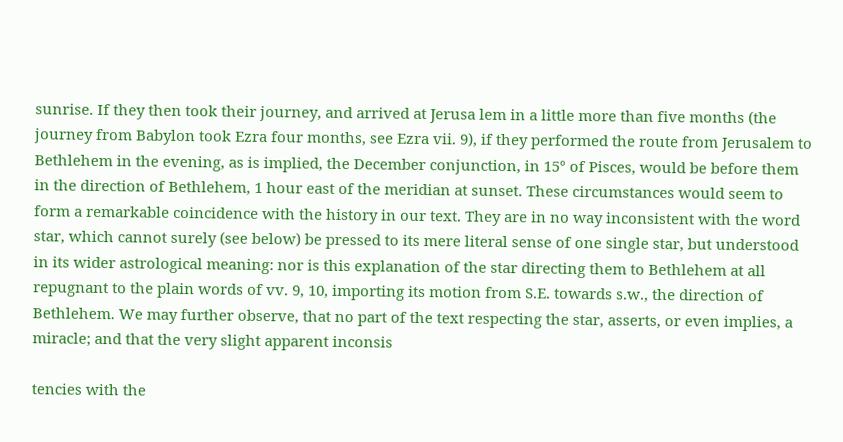sunrise. If they then took their journey, and arrived at Jerusa lem in a little more than five months (the journey from Babylon took Ezra four months, see Ezra vii. 9), if they performed the route from Jerusalem to Bethlehem in the evening, as is implied, the December conjunction, in 15° of Pisces, would be before them in the direction of Bethlehem, 1 hour east of the meridian at sunset. These circumstances would seem to form a remarkable coincidence with the history in our text. They are in no way inconsistent with the word star, which cannot surely (see below) be pressed to its mere literal sense of one single star, but understood in its wider astrological meaning: nor is this explanation of the star directing them to Bethlehem at all repugnant to the plain words of vv. 9, 10, importing its motion from S.E. towards s.w., the direction of Bethlehem. We may further observe, that no part of the text respecting the star, asserts, or even implies, a miracle; and that the very slight apparent inconsis

tencies with the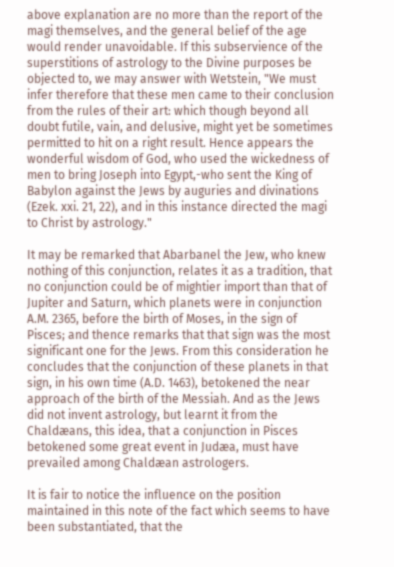above explanation are no more than the report of the magi themselves, and the general belief of the age would render unavoidable. If this subservience of the superstitions of astrology to the Divine purposes be objected to, we may answer with Wetstein, "We must infer therefore that these men came to their conclusion from the rules of their art: which though beyond all doubt futile, vain, and delusive, might yet be sometimes permitted to hit on a right result. Hence appears the wonderful wisdom of God, who used the wickedness of men to bring Joseph into Egypt,-who sent the King of Babylon against the Jews by auguries and divinations (Ezek. xxi. 21, 22), and in this instance directed the magi to Christ by astrology."

It may be remarked that Abarbanel the Jew, who knew nothing of this conjunction, relates it as a tradition, that no conjunction could be of mightier import than that of Jupiter and Saturn, which planets were in conjunction A.M. 2365, before the birth of Moses, in the sign of Pisces; and thence remarks that that sign was the most significant one for the Jews. From this consideration he concludes that the conjunction of these planets in that sign, in his own time (A.D. 1463), betokened the near approach of the birth of the Messiah. And as the Jews did not invent astrology, but learnt it from the Chaldæans, this idea, that a conjunction in Pisces betokened some great event in Judæa, must have prevailed among Chaldæan astrologers.

It is fair to notice the influence on the position maintained in this note of the fact which seems to have been substantiated, that the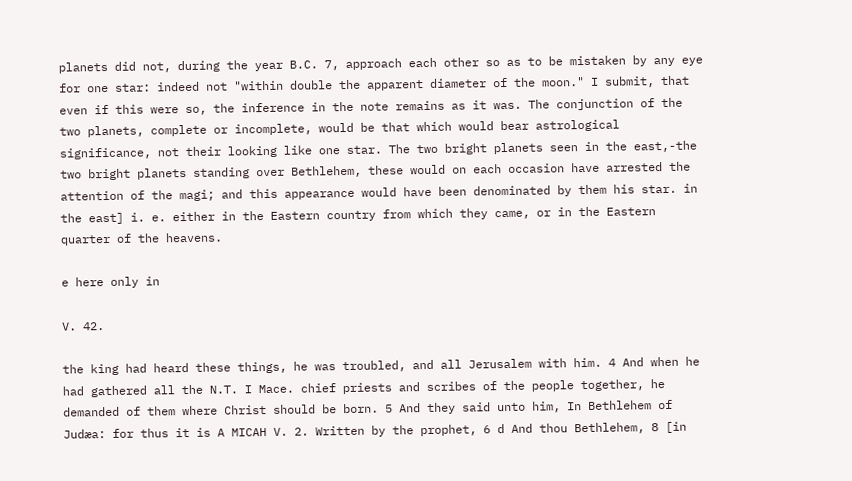planets did not, during the year B.C. 7, approach each other so as to be mistaken by any eye for one star: indeed not "within double the apparent diameter of the moon." I submit, that even if this were so, the inference in the note remains as it was. The conjunction of the two planets, complete or incomplete, would be that which would bear astrological significance, not their looking like one star. The two bright planets seen in the east,-the two bright planets standing over Bethlehem, these would on each occasion have arrested the attention of the magi; and this appearance would have been denominated by them his star. in the east] i. e. either in the Eastern country from which they came, or in the Eastern quarter of the heavens.

e here only in

V. 42.

the king had heard these things, he was troubled, and all Jerusalem with him. 4 And when he had gathered all the N.T. I Mace. chief priests and scribes of the people together, he demanded of them where Christ should be born. 5 And they said unto him, In Bethlehem of Judæa: for thus it is A MICAH V. 2. Written by the prophet, 6 d And thou Bethlehem, 8 [in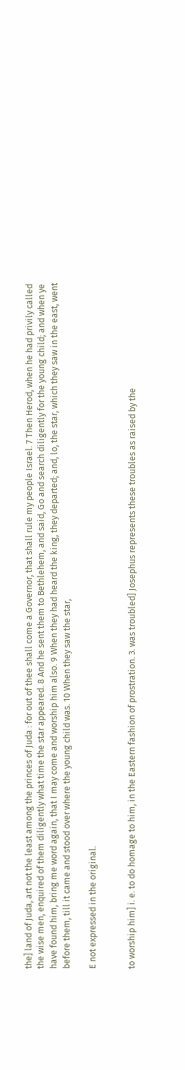the] land of Juda, art not the least among the princes of Juda : for out of thee shall come a Governor, that shall rule my people Israel. 7 Then Herod, when he had privily called the wise men, enquired of them diligently what time the star appeared. 8 And he sent them to Bethlehem, and said, Go and search diligently for the young child; and when ye have found him, bring me word again, that I may come and worship him also. 9 When they had heard the king, they departed; and, lo, the star, which they saw in the east, went before them, till it came and stood over where the young child was. 10 When they saw the star,

E not expressed in the original.


to worship him] i. e. to do homage to him, in the Eastern fashion of prostration. 3. was troubled] Josephus represents these troubles as raised by the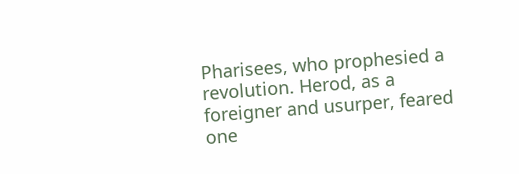Pharisees, who prophesied a revolution. Herod, as a foreigner and usurper, feared one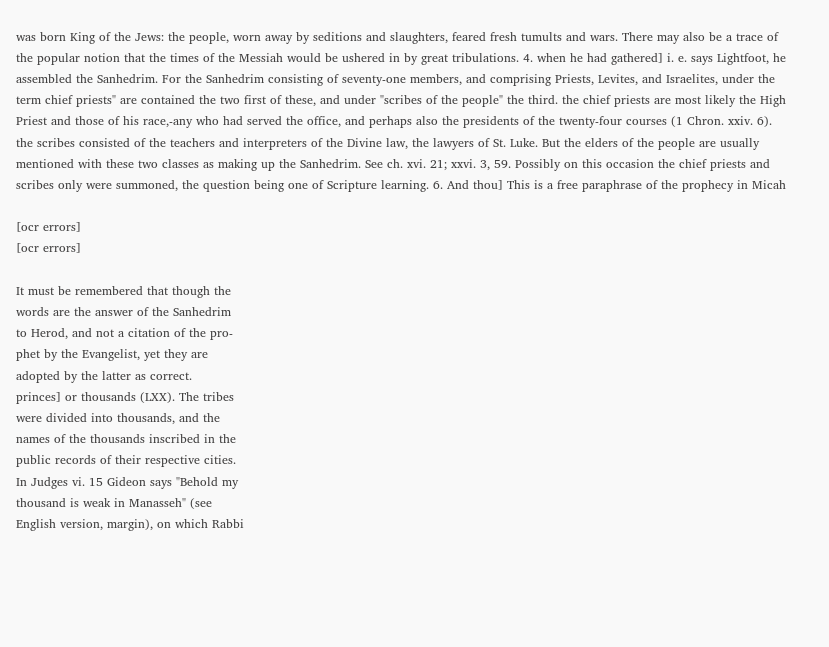was born King of the Jews: the people, worn away by seditions and slaughters, feared fresh tumults and wars. There may also be a trace of the popular notion that the times of the Messiah would be ushered in by great tribulations. 4. when he had gathered] i. e. says Lightfoot, he assembled the Sanhedrim. For the Sanhedrim consisting of seventy-one members, and comprising Priests, Levites, and Israelites, under the term chief priests" are contained the two first of these, and under "scribes of the people" the third. the chief priests are most likely the High Priest and those of his race,-any who had served the office, and perhaps also the presidents of the twenty-four courses (1 Chron. xxiv. 6). the scribes consisted of the teachers and interpreters of the Divine law, the lawyers of St. Luke. But the elders of the people are usually mentioned with these two classes as making up the Sanhedrim. See ch. xvi. 21; xxvi. 3, 59. Possibly on this occasion the chief priests and scribes only were summoned, the question being one of Scripture learning. 6. And thou] This is a free paraphrase of the prophecy in Micah

[ocr errors]
[ocr errors]

It must be remembered that though the
words are the answer of the Sanhedrim
to Herod, and not a citation of the pro-
phet by the Evangelist, yet they are
adopted by the latter as correct.
princes] or thousands (LXX). The tribes
were divided into thousands, and the
names of the thousands inscribed in the
public records of their respective cities.
In Judges vi. 15 Gideon says "Behold my
thousand is weak in Manasseh" (see
English version, margin), on which Rabbi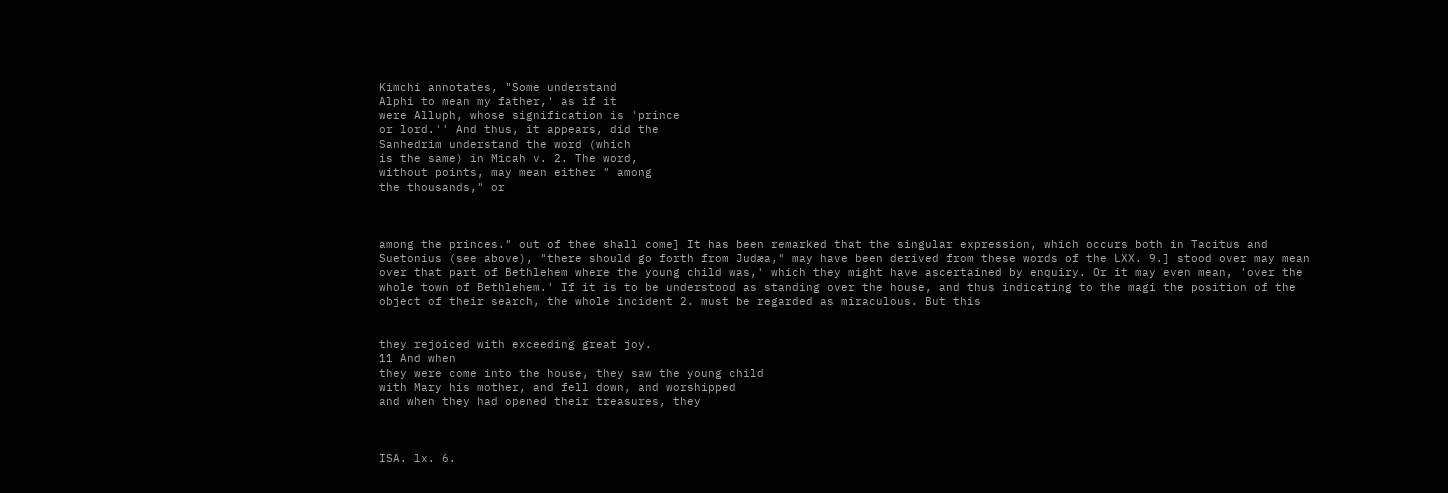Kimchi annotates, "Some understand
Alphi to mean my father,' as if it
were Alluph, whose signification is 'prince
or lord.'' And thus, it appears, did the
Sanhedrim understand the word (which
is the same) in Micah v. 2. The word,
without points, may mean either " among
the thousands," or



among the princes." out of thee shall come] It has been remarked that the singular expression, which occurs both in Tacitus and Suetonius (see above), "there should go forth from Judæa," may have been derived from these words of the LXX. 9.] stood over may mean over that part of Bethlehem where the young child was,' which they might have ascertained by enquiry. Or it may even mean, 'over the whole town of Bethlehem.' If it is to be understood as standing over the house, and thus indicating to the magi the position of the object of their search, the whole incident 2. must be regarded as miraculous. But this


they rejoiced with exceeding great joy.
11 And when
they were come into the house, they saw the young child
with Mary his mother, and fell down, and worshipped
and when they had opened their treasures, they



ISA. lx. 6.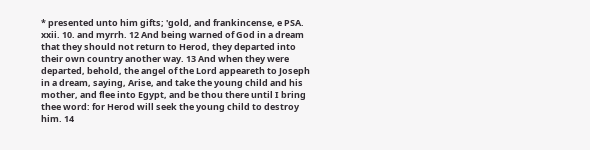* presented unto him gifts; 'gold, and frankincense, e PSA. xxii. 10. and myrrh. 12 And being warned of God in a dream that they should not return to Herod, they departed into their own country another way. 13 And when they were departed, behold, the angel of the Lord appeareth to Joseph in a dream, saying, Arise, and take the young child and his mother, and flee into Egypt, and be thou there until I bring thee word: for Herod will seek the young child to destroy him. 14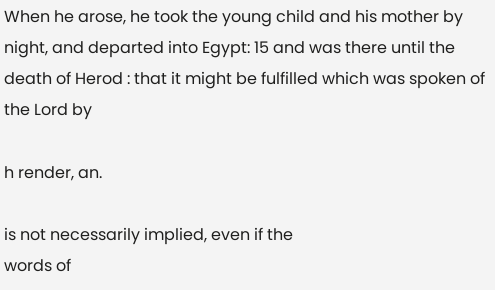When he arose, he took the young child and his mother by night, and departed into Egypt: 15 and was there until the death of Herod : that it might be fulfilled which was spoken of the Lord by

h render, an.

is not necessarily implied, even if the
words of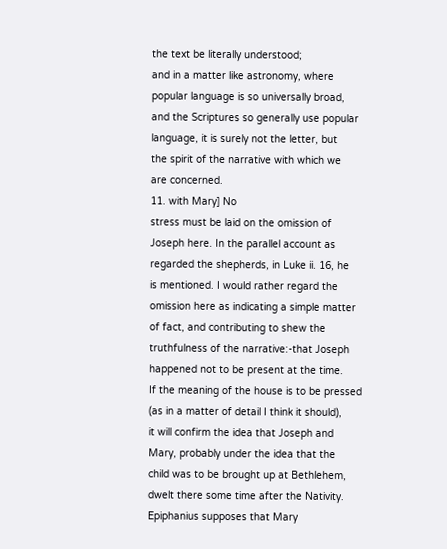the text be literally understood;
and in a matter like astronomy, where
popular language is so universally broad,
and the Scriptures so generally use popular
language, it is surely not the letter, but
the spirit of the narrative with which we
are concerned.
11. with Mary] No
stress must be laid on the omission of
Joseph here. In the parallel account as
regarded the shepherds, in Luke ii. 16, he
is mentioned. I would rather regard the
omission here as indicating a simple matter
of fact, and contributing to shew the
truthfulness of the narrative:-that Joseph
happened not to be present at the time.
If the meaning of the house is to be pressed
(as in a matter of detail I think it should),
it will confirm the idea that Joseph and
Mary, probably under the idea that the
child was to be brought up at Bethlehem,
dwelt there some time after the Nativity.
Epiphanius supposes that Mary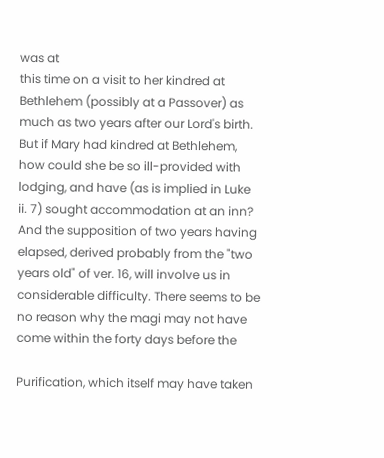was at
this time on a visit to her kindred at
Bethlehem (possibly at a Passover) as
much as two years after our Lord's birth.
But if Mary had kindred at Bethlehem,
how could she be so ill-provided with
lodging, and have (as is implied in Luke
ii. 7) sought accommodation at an inn?
And the supposition of two years having
elapsed, derived probably from the "two
years old" of ver. 16, will involve us in
considerable difficulty. There seems to be
no reason why the magi may not have
come within the forty days before the

Purification, which itself may have taken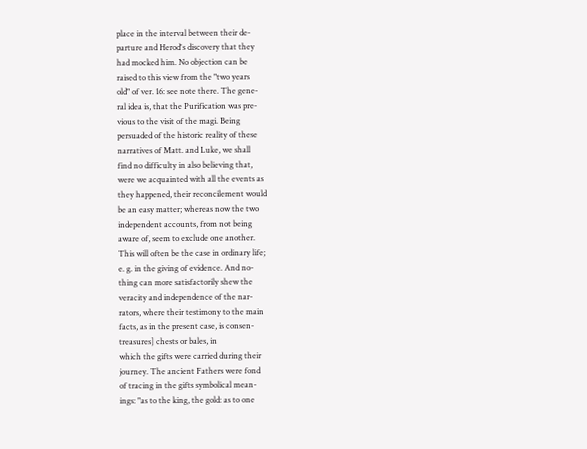place in the interval between their de-
parture and Herod's discovery that they
had mocked him. No objection can be
raised to this view from the "two years
old" of ver. 16: see note there. The gene-
ral idea is, that the Purification was pre-
vious to the visit of the magi. Being
persuaded of the historic reality of these
narratives of Matt. and Luke, we shall
find no difficulty in also believing that,
were we acquainted with all the events as
they happened, their reconcilement would
be an easy matter; whereas now the two
independent accounts, from not being
aware of, seem to exclude one another.
This will often be the case in ordinary life;
e. g. in the giving of evidence. And no-
thing can more satisfactorily shew the
veracity and independence of the nar-
rators, where their testimony to the main
facts, as in the present case, is consen-
treasures] chests or bales, in
which the gifts were carried during their
journey. The ancient Fathers were fond
of tracing in the gifts symbolical mean-
ings: "as to the king, the gold: as to one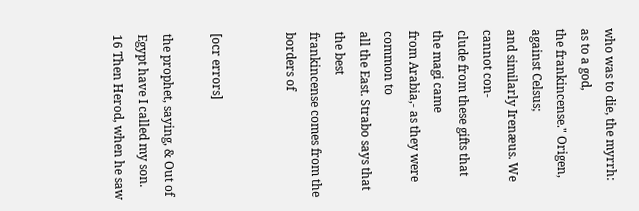who was to die, the myrrh: as to a god,
the frankincense." Origen, against Celsus;
and similarly Irenæus. We cannot con-
clude from these gifts that the magi came
from Arabia,- as they were common to
all the East. Strabo says that the best
frankincense comes from the borders of


[ocr errors]

the prophet, saying, & Out of Egypt have I called my son. 16 Then Herod, when he saw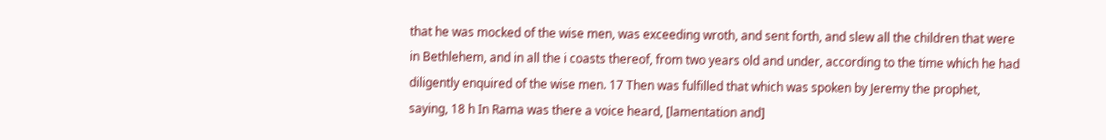that he was mocked of the wise men, was exceeding wroth, and sent forth, and slew all the children that were in Bethlehem, and in all the i coasts thereof, from two years old and under, according to the time which he had diligently enquired of the wise men. 17 Then was fulfilled that which was spoken by Jeremy the prophet, saying, 18 h In Rama was there a voice heard, [lamentation and]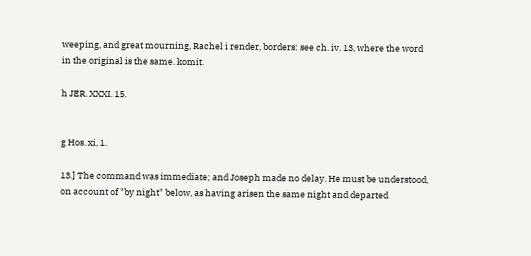weeping, and great mourning, Rachel i render, borders: see ch. iv. 13, where the word in the original is the same. komit.

h JER. XXXI. 15.


g Hos. xi, 1.

13.] The command was immediate; and Joseph made no delay. He must be understood, on account of "by night" below, as having arisen the same night and departed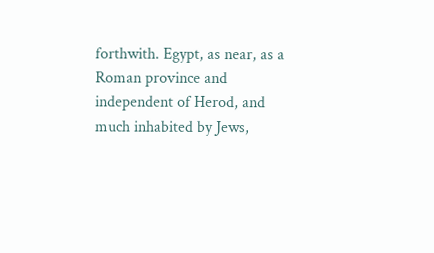forthwith. Egypt, as near, as a Roman province and independent of Herod, and much inhabited by Jews,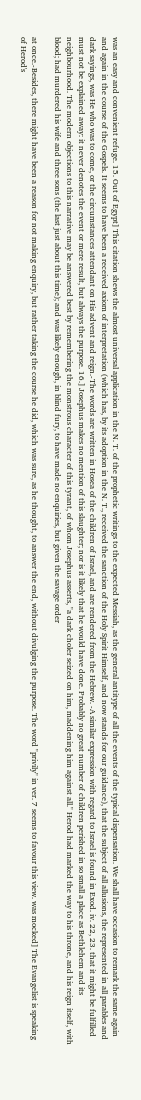was an easy and convenient refuge. 15. Out of Egypt] This citation shews the almost universal application in the N. T. of the prophetic writings to the expected Messiah, as the general antitype of all the events of the typical dispensation. We shall have occasion to remark the same again and again in the course of the Gospels. It seems to have been a received axiom of interpretation (which has, by its adoption in the N. T., received the sanction of the Holy Spirit Himself, and now stands for our guidance), that the subject of all allusions, the represented in all parables and dark sayings, was He who was to come, or the circumstances attendant on His advent and reign.-The words are written in Hosea of the children of Israel, and are rendered from the Hebrew. -A similar expression with regard to Israel is found in Exod. iv. 22, 23. that it might be fulfilled must not be explained away: it never denotes the event or mere result, but always the purpose. 16.] Josephus makes no mention of this slaughter; nor is it likely that he would have done. Probably no great number of children perished in so small a place as Bethlehem and its neighbourhood. The modern objections to this narrative may be answered best by remembering the monstrous character of this tyrant, of whom Josephus asserts, "a dark choler seized on him, maddening him against all." Herod had marked the way to his throne, and his reign itself, with blood; had murdered his wife and three sons (the last just about this time); and was likely enough, in blind fury, to have made no enquiries, but given the savage order

at once.-Besides, there might have been a reason for not making enquiry, but rather taking the course he did, which was sure, as he thought, to answer the end, without divulging the purpose. The word "privily" in ver. 7 seems to favour this view. was mocked] The Evangelist is speaking of Herod's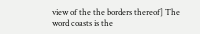view of the the borders thereof] The word coasts is the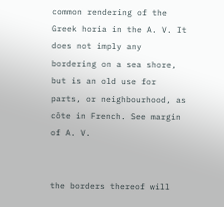common rendering of the Greek horia in the A. V. It does not imply any bordering on a sea shore, but is an old use for parts, or neighbourhood, as côte in French. See margin of A. V.


the borders thereof will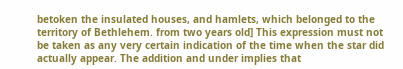betoken the insulated houses, and hamlets, which belonged to the territory of Bethlehem. from two years old] This expression must not be taken as any very certain indication of the time when the star did actually appear. The addition and under implies that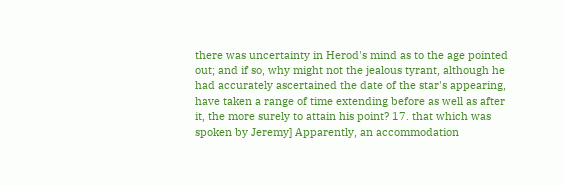there was uncertainty in Herod's mind as to the age pointed out; and if so, why might not the jealous tyrant, although he had accurately ascertained the date of the star's appearing, have taken a range of time extending before as well as after it, the more surely to attain his point? 17. that which was spoken by Jeremy] Apparently, an accommodation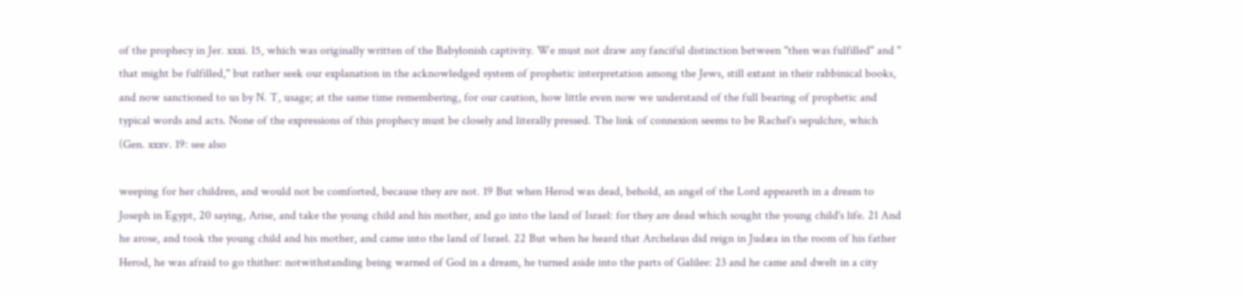of the prophecy in Jer. xxxi. 15, which was originally written of the Babylonish captivity. We must not draw any fanciful distinction between "then was fulfilled" and " that might be fulfilled," but rather seek our explanation in the acknowledged system of prophetic interpretation among the Jews, still extant in their rabbinical books, and now sanctioned to us by N. T, usage; at the same time remembering, for our caution, how little even now we understand of the full bearing of prophetic and typical words and acts. None of the expressions of this prophecy must be closely and literally pressed. The link of connexion seems to be Rachel's sepulchre, which (Gen. xxxv. 19: see also

weeping for her children, and would not be comforted, because they are not. 19 But when Herod was dead, behold, an angel of the Lord appeareth in a dream to Joseph in Egypt, 20 saying, Arise, and take the young child and his mother, and go into the land of Israel: for they are dead which sought the young child's life. 21 And he arose, and took the young child and his mother, and came into the land of Israel. 22 But when he heard that Archelaus did reign in Judæa in the room of his father Herod, he was afraid to go thither: notwithstanding being warned of God in a dream, he turned aside into the parts of Galilee: 23 and he came and dwelt in a city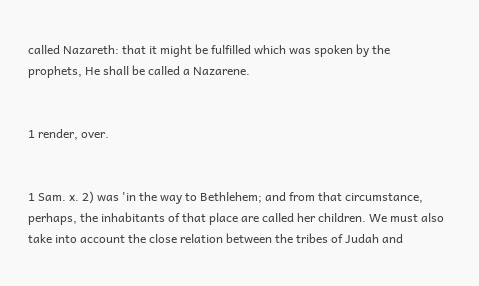called Nazareth: that it might be fulfilled which was spoken by the prophets, He shall be called a Nazarene.


1 render, over.


1 Sam. x. 2) was 'in the way to Bethlehem; and from that circumstance, perhaps, the inhabitants of that place are called her children. We must also take into account the close relation between the tribes of Judah and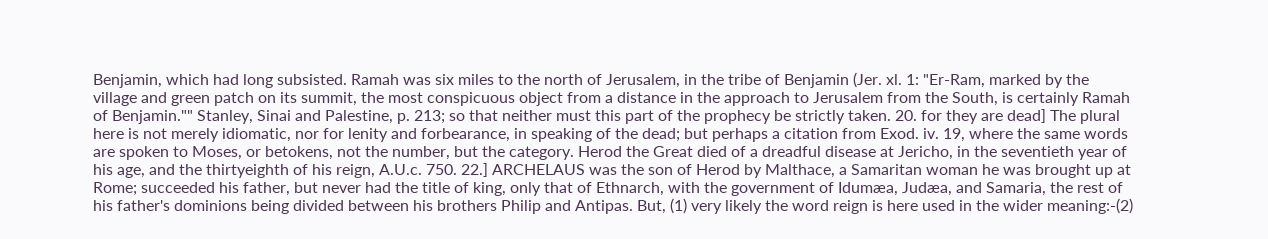Benjamin, which had long subsisted. Ramah was six miles to the north of Jerusalem, in the tribe of Benjamin (Jer. xl. 1: "Er-Ram, marked by the village and green patch on its summit, the most conspicuous object from a distance in the approach to Jerusalem from the South, is certainly Ramah of Benjamin."" Stanley, Sinai and Palestine, p. 213; so that neither must this part of the prophecy be strictly taken. 20. for they are dead] The plural here is not merely idiomatic, nor for lenity and forbearance, in speaking of the dead; but perhaps a citation from Exod. iv. 19, where the same words are spoken to Moses, or betokens, not the number, but the category. Herod the Great died of a dreadful disease at Jericho, in the seventieth year of his age, and the thirtyeighth of his reign, A.U.c. 750. 22.] ARCHELAUS was the son of Herod by Malthace, a Samaritan woman he was brought up at Rome; succeeded his father, but never had the title of king, only that of Ethnarch, with the government of Idumæa, Judæa, and Samaria, the rest of his father's dominions being divided between his brothers Philip and Antipas. But, (1) very likely the word reign is here used in the wider meaning:-(2)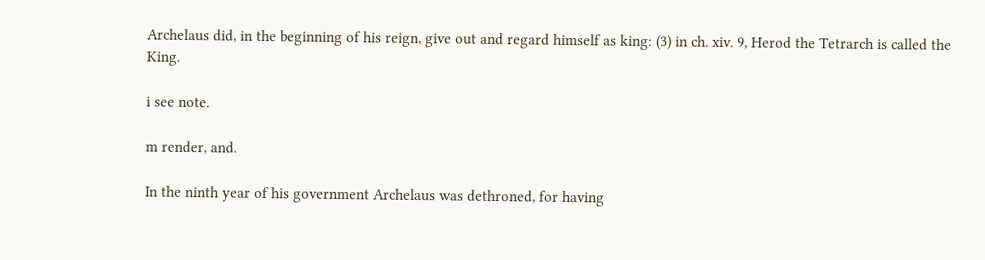Archelaus did, in the beginning of his reign, give out and regard himself as king: (3) in ch. xiv. 9, Herod the Tetrarch is called the King.

i see note.

m render, and.

In the ninth year of his government Archelaus was dethroned, for having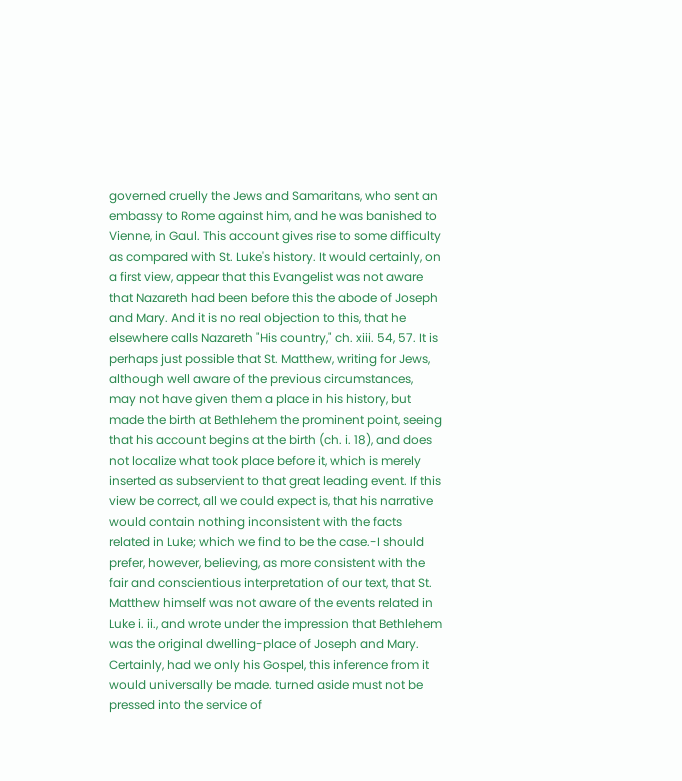governed cruelly the Jews and Samaritans, who sent an embassy to Rome against him, and he was banished to Vienne, in Gaul. This account gives rise to some difficulty as compared with St. Luke's history. It would certainly, on a first view, appear that this Evangelist was not aware that Nazareth had been before this the abode of Joseph and Mary. And it is no real objection to this, that he elsewhere calls Nazareth "His country," ch. xiii. 54, 57. It is perhaps just possible that St. Matthew, writing for Jews, although well aware of the previous circumstances, may not have given them a place in his history, but made the birth at Bethlehem the prominent point, seeing that his account begins at the birth (ch. i. 18), and does not localize what took place before it, which is merely inserted as subservient to that great leading event. If this view be correct, all we could expect is, that his narrative would contain nothing inconsistent with the facts related in Luke; which we find to be the case.-I should prefer, however, believing, as more consistent with the fair and conscientious interpretation of our text, that St. Matthew himself was not aware of the events related in Luke i. ii., and wrote under the impression that Bethlehem was the original dwelling-place of Joseph and Mary. Certainly, had we only his Gospel, this inference from it would universally be made. turned aside must not be pressed into the service of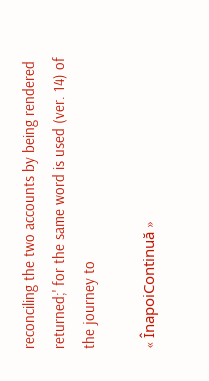reconciling the two accounts by being rendered returned;' for the same word is used (ver. 14) of the journey to

« ÎnapoiContinuă »